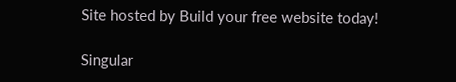Site hosted by Build your free website today!

Singular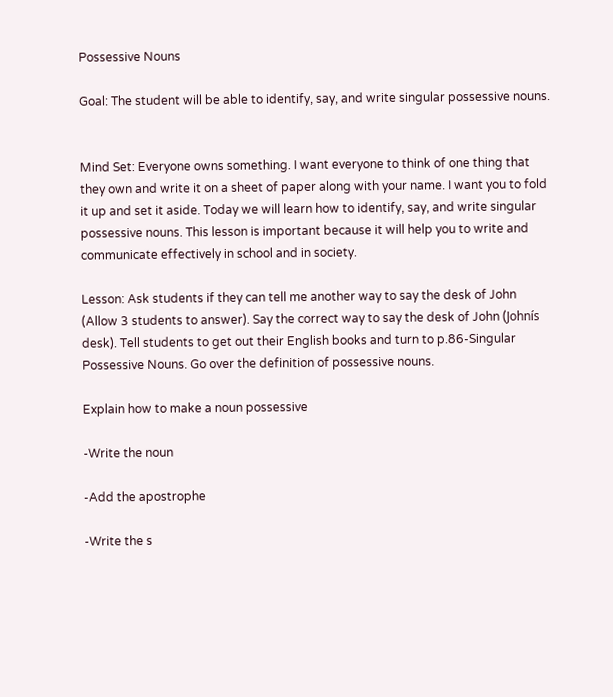Possessive Nouns

Goal: The student will be able to identify, say, and write singular possessive nouns.


Mind Set: Everyone owns something. I want everyone to think of one thing that they own and write it on a sheet of paper along with your name. I want you to fold it up and set it aside. Today we will learn how to identify, say, and write singular possessive nouns. This lesson is important because it will help you to write and communicate effectively in school and in society.

Lesson: Ask students if they can tell me another way to say the desk of John (Allow 3 students to answer). Say the correct way to say the desk of John (Johnís desk). Tell students to get out their English books and turn to p.86-Singular Possessive Nouns. Go over the definition of possessive nouns.

Explain how to make a noun possessive

-Write the noun

-Add the apostrophe

-Write the s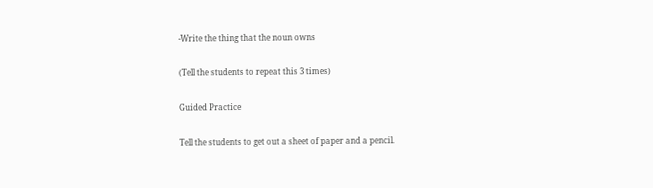-Write the thing that the noun owns

(Tell the students to repeat this 3 times)

Guided Practice

Tell the students to get out a sheet of paper and a pencil.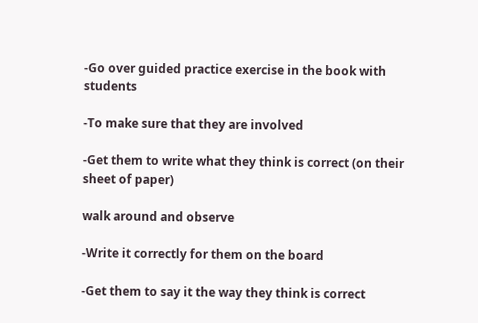-Go over guided practice exercise in the book with students

-To make sure that they are involved

-Get them to write what they think is correct (on their sheet of paper)

walk around and observe

-Write it correctly for them on the board

-Get them to say it the way they think is correct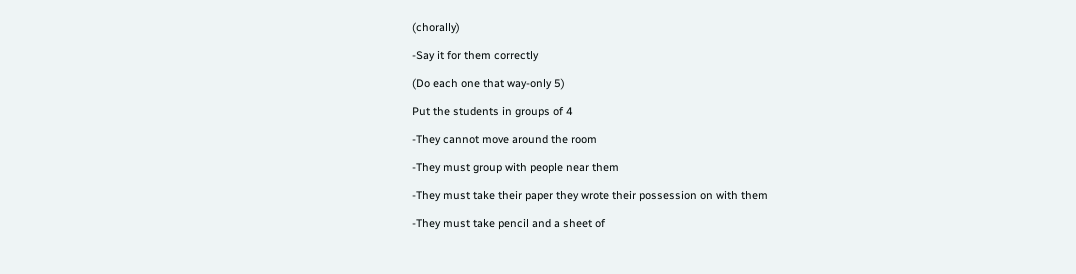(chorally)

-Say it for them correctly

(Do each one that way-only 5)

Put the students in groups of 4

-They cannot move around the room

-They must group with people near them

-They must take their paper they wrote their possession on with them

-They must take pencil and a sheet of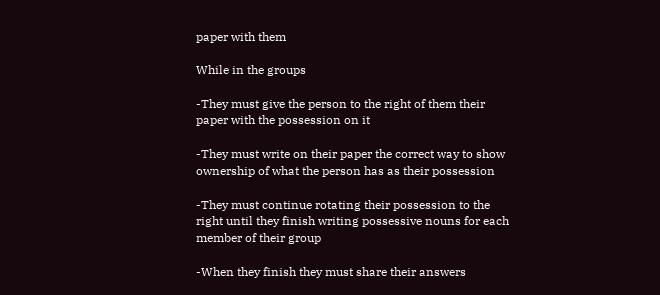paper with them

While in the groups

-They must give the person to the right of them their paper with the possession on it

-They must write on their paper the correct way to show ownership of what the person has as their possession

-They must continue rotating their possession to the right until they finish writing possessive nouns for each member of their group

-When they finish they must share their answers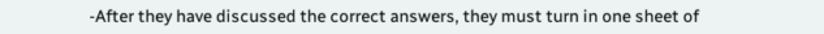-After they have discussed the correct answers, they must turn in one sheet of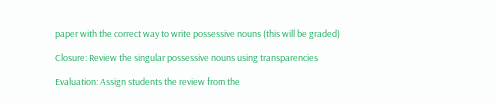paper with the correct way to write possessive nouns (this will be graded)

Closure: Review the singular possessive nouns using transparencies

Evaluation: Assign students the review from the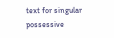text for singular possessive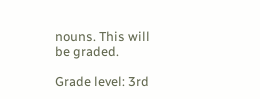nouns. This will be graded.

Grade level: 3rd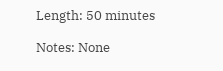Length: 50 minutes

Notes: None